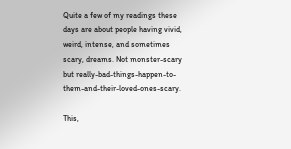Quite a few of my readings these days are about people having vivid, weird, intense, and sometimes scary, dreams. Not monster-scary but really-bad-things-happen-to-them-and-their-loved-ones-scary.

This,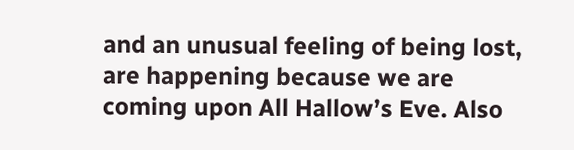and an unusual feeling of being lost, are happening because we are coming upon All Hallow’s Eve. Also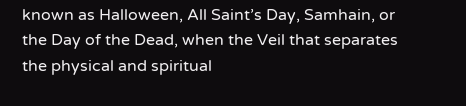known as Halloween, All Saint’s Day, Samhain, or the Day of the Dead, when the Veil that separates the physical and spiritual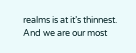realms is at it’s thinnest. And we are our most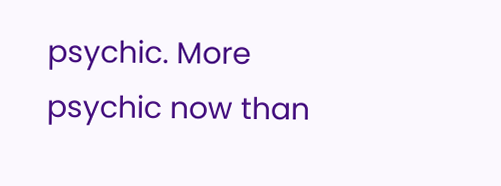psychic. More psychic now than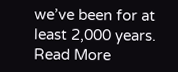we’ve been for at least 2,000 years. Read More